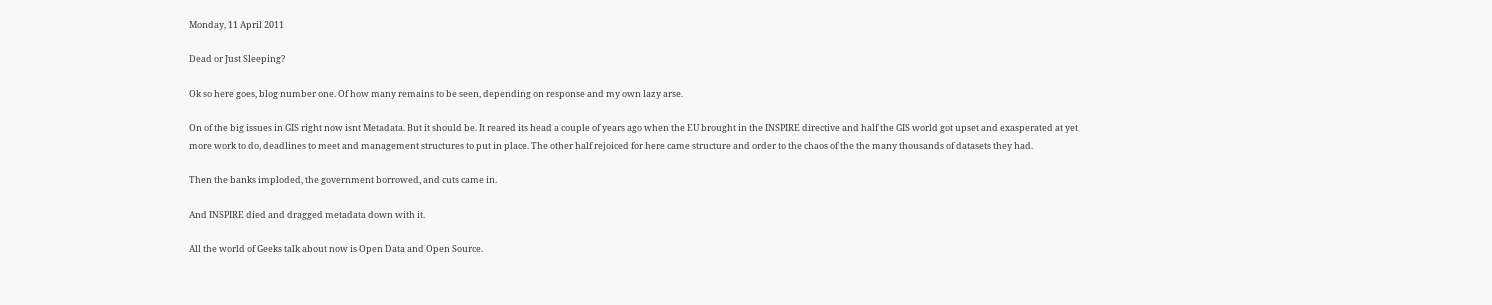Monday, 11 April 2011

Dead or Just Sleeping?

Ok so here goes, blog number one. Of how many remains to be seen, depending on response and my own lazy arse.

On of the big issues in GIS right now isnt Metadata. But it should be. It reared its head a couple of years ago when the EU brought in the INSPIRE directive and half the GIS world got upset and exasperated at yet more work to do, deadlines to meet and management structures to put in place. The other half rejoiced for here came structure and order to the chaos of the the many thousands of datasets they had.

Then the banks imploded, the government borrowed, and cuts came in.

And INSPIRE died and dragged metadata down with it.

All the world of Geeks talk about now is Open Data and Open Source.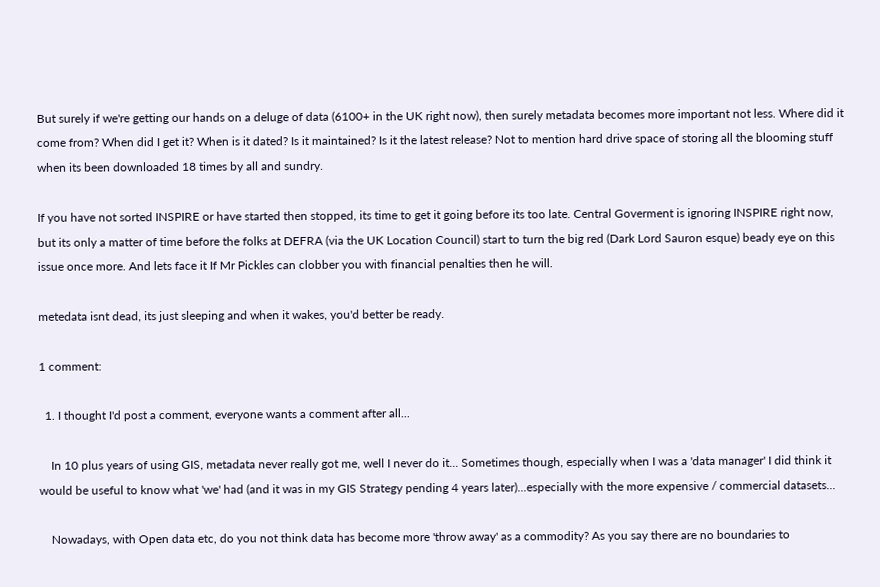But surely if we're getting our hands on a deluge of data (6100+ in the UK right now), then surely metadata becomes more important not less. Where did it come from? When did I get it? When is it dated? Is it maintained? Is it the latest release? Not to mention hard drive space of storing all the blooming stuff when its been downloaded 18 times by all and sundry.

If you have not sorted INSPIRE or have started then stopped, its time to get it going before its too late. Central Goverment is ignoring INSPIRE right now, but its only a matter of time before the folks at DEFRA (via the UK Location Council) start to turn the big red (Dark Lord Sauron esque) beady eye on this issue once more. And lets face it If Mr Pickles can clobber you with financial penalties then he will.

metedata isnt dead, its just sleeping and when it wakes, you'd better be ready.

1 comment:

  1. I thought I'd post a comment, everyone wants a comment after all...

    In 10 plus years of using GIS, metadata never really got me, well I never do it... Sometimes though, especially when I was a 'data manager' I did think it would be useful to know what 'we' had (and it was in my GIS Strategy pending 4 years later)...especially with the more expensive / commercial datasets...

    Nowadays, with Open data etc, do you not think data has become more 'throw away' as a commodity? As you say there are no boundaries to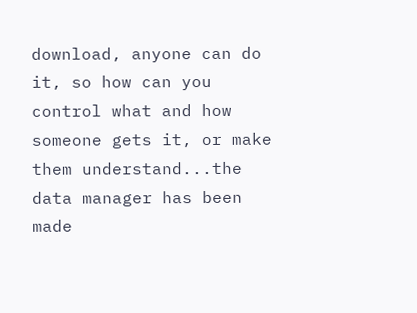download, anyone can do it, so how can you control what and how someone gets it, or make them understand...the data manager has been made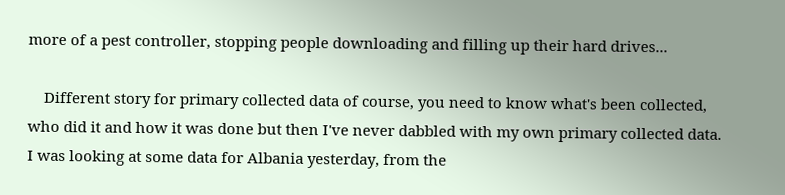more of a pest controller, stopping people downloading and filling up their hard drives...

    Different story for primary collected data of course, you need to know what's been collected, who did it and how it was done but then I've never dabbled with my own primary collected data. I was looking at some data for Albania yesterday, from the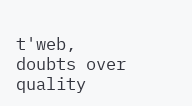t'web, doubts over quality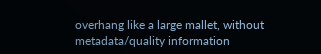overhang like a large mallet, without metadata/quality information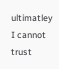ultimatley I cannot trust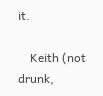it.

    Keith (not drunk,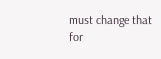must change that for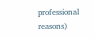professional reasons)